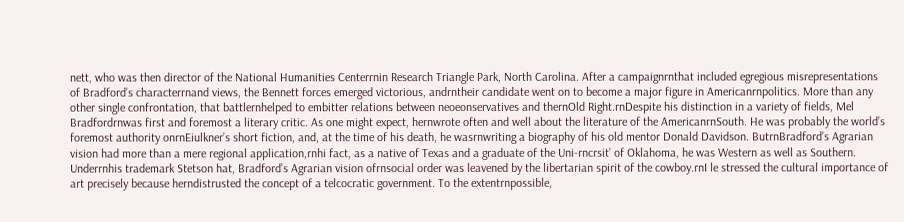nett, who was then director of the National Humanities Centerrnin Research Triangle Park, North Carolina. After a campaignrnthat included egregious misrepresentations of Bradford’s characterrnand views, the Bennett forces emerged victorious, andrntheir candidate went on to become a major figure in Americanrnpolitics. More than any other single confrontation, that battlernhelped to embitter relations between neoeonservatives and thernOld Right.rnDespite his distinction in a variety of fields, Mel Bradfordrnwas first and foremost a literary critic. As one might expect, hernwrote often and well about the literature of the AmericanrnSouth. He was probably the world’s foremost authority onrnEiulkner’s short fiction, and, at the time of his death, he wasrnwriting a biography of his old mentor Donald Davidson. ButrnBradford’s Agrarian vision had more than a mere regional application,rnhi fact, as a native of Texas and a graduate of the Uni-rncrsit’ of Oklahoma, he was Western as well as Southern. Underrnhis trademark Stetson hat, Bradford’s Agrarian vision ofrnsocial order was leavened by the libertarian spirit of the cowboy.rnI le stressed the cultural importance of art precisely because herndistrusted the concept of a telcocratic government. To the extentrnpossible,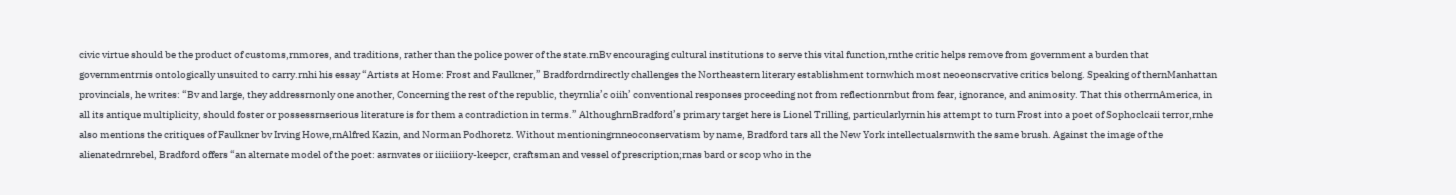civic virtue should be the product of customs,rnmores, and traditions, rather than the police power of the state.rnBv encouraging cultural institutions to serve this vital function,rnthe critic helps remove from government a burden that governmentrnis ontologically unsuitcd to carry.rnhi his essay “Artists at Home: Frost and Faulkner,” Bradfordrndirectly challenges the Northeastern literary establishment tornwhich most neoeonscrvative critics belong. Speaking of thernManhattan provincials, he writes: “Bv and large, they addressrnonly one another, Concerning the rest of the republic, theyrnlia’c oiih’ conventional responses proceeding not from reflectionrnbut from fear, ignorance, and animosity. That this otherrnAmerica, in all its antique multiplicity, should foster or possessrnserious literature is for them a contradiction in terms.” AlthoughrnBradford’s primary target here is Lionel Trilling, particularlyrnin his attempt to turn Frost into a poet of Sophoclcaii terror,rnhe also mentions the critiques of Faulkner bv Irving Howe,rnAlfred Kazin, and Norman Podhoretz. Without mentioningrnneoconservatism by name, Bradford tars all the New York intellectualsrnwith the same brush. Against the image of the alienatedrnrebel, Bradford offers “an alternate model of the poet: asrnvates or iiiciiiory-keepcr, craftsman and vessel of prescription;rnas bard or scop who in the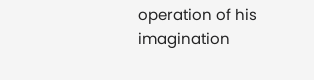operation of his imagination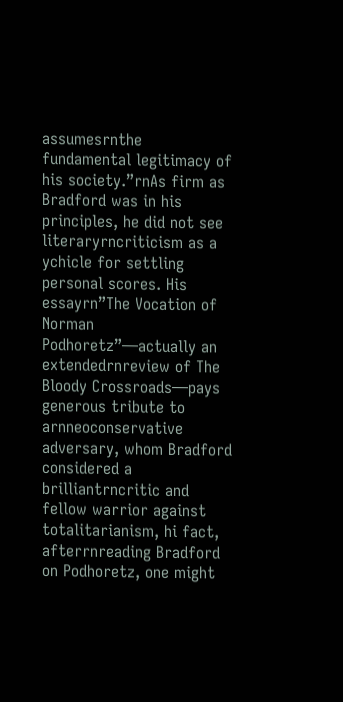assumesrnthe fundamental legitimacy of his society.”rnAs firm as Bradford was in his principles, he did not see literaryrncriticism as a ychicle for settling personal scores. His essayrn”The Vocation of Norman Podhoretz”—actually an extendedrnreview of The Bloody Crossroads—pays generous tribute to arnneoconservative adversary, whom Bradford considered a brilliantrncritic and fellow warrior against totalitarianism, hi fact, afterrnreading Bradford on Podhoretz, one might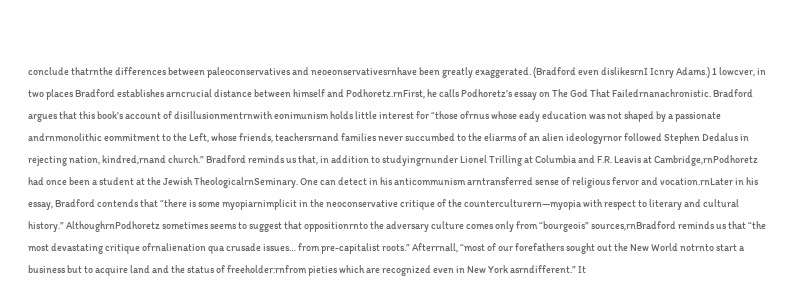conclude thatrnthe differences between paleoconservatives and neoeonservativesrnhave been greatly exaggerated. (Bradford even dislikesrnI Icnry Adams.) 1 lowcver, in two places Bradford establishes arncrucial distance between himself and Podhoretz.rnFirst, he calls Podhoretz’s essay on The God That Failedrnanachronistic. Bradford argues that this book’s account of disillusionmentrnwith eonimunism holds little interest for “those ofrnus whose eady education was not shaped by a passionate andrnmonolithic eommitment to the Left, whose friends, teachersrnand families never succumbed to the eliarms of an alien ideologyrnor followed Stephen Dedalus in rejecting nation, kindred,rnand church.” Bradford reminds us that, in addition to studyingrnunder Lionel Trilling at Columbia and F.R. Leavis at Cambridge,rnPodhoretz had once been a student at the Jewish TheologicalrnSeminary. One can detect in his anticommunism arntransferred sense of religious fervor and vocation.rnLater in his essay, Bradford contends that “there is some myopiarnimplicit in the neoconservative critique of the counterculturern—myopia with respect to literary and cultural history.” AlthoughrnPodhoretz sometimes seems to suggest that oppositionrnto the adversary culture comes only from “bourgeois” sources,rnBradford reminds us that “the most devastating critique ofrnalienation qua crusade issues… from pre-capitalist roots.” Afterrnall, “most of our forefathers sought out the New World notrnto start a business but to acquire land and the status of freeholder:rnfrom pieties which are recognized even in New York asrndifferent.” It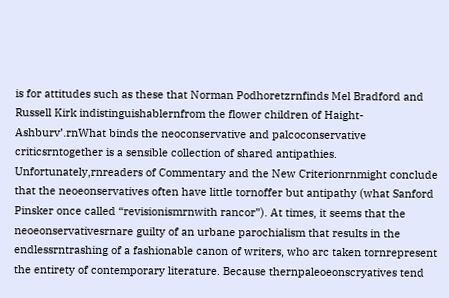is for attitudes such as these that Norman Podhoretzrnfinds Mel Bradford and Russell Kirk indistinguishablernfrom the flower children of Haight-Ashburv’.rnWhat binds the neoconservative and palcoconservative criticsrntogether is a sensible collection of shared antipathies. Unfortunately,rnreaders of Commentary and the New Criterionrnmight conclude that the neoeonservatives often have little tornoffer but antipathy (what Sanford Pinsker once called “revisionismrnwith rancor”). At times, it seems that the neoeonservativesrnare guilty of an urbane parochialism that results in the endlessrntrashing of a fashionable canon of writers, who arc taken tornrepresent the entirety of contemporary literature. Because thernpaleoeonscryatives tend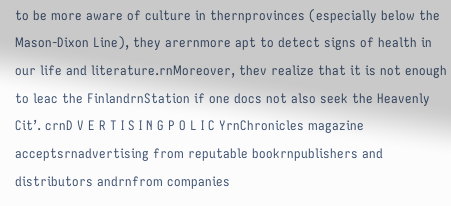to be more aware of culture in thernprovinces (especially below the Mason-Dixon Line), they arernmore apt to detect signs of health in our life and literature.rnMoreover, thev realize that it is not enough to leac the FinlandrnStation if one docs not also seek the Heavenly Cit’. crnD V E R T I S I N G P O L I C YrnChronicles magazine acceptsrnadvertising from reputable bookrnpublishers and distributors andrnfrom companies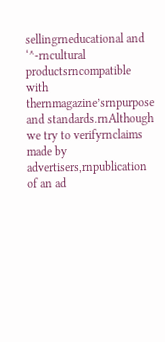sellingrneducational and ‘^-rncultural productsrncompatible with thernmagazine’srnpurpose and standards.rnAlthough we try to verifyrnclaims made by advertisers,rnpublication of an ad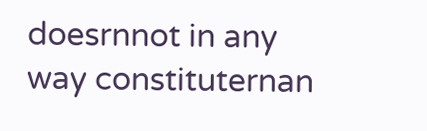doesrnnot in any way constituternan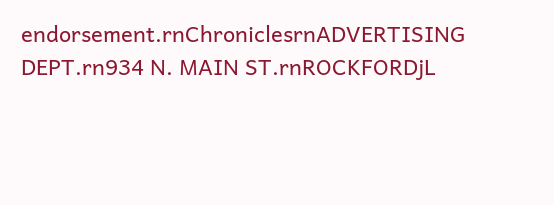endorsement.rnChroniclesrnADVERTISING DEPT.rn934 N. MAIN ST.rnROCKFORDjL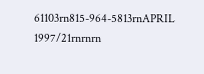61103rn815-964-5813rnAPRIL 1997/21rnrnrn